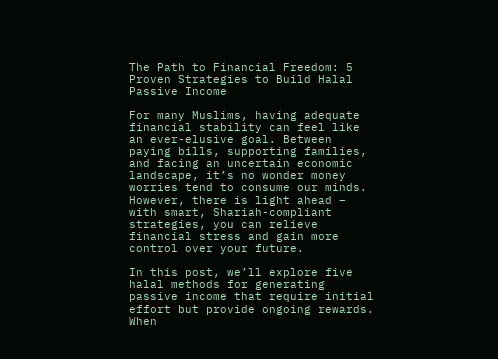The Path to Financial Freedom: 5 Proven Strategies to Build Halal Passive Income

For many Muslims, having adequate financial stability can feel like an ever-elusive goal. Between paying bills, supporting families, and facing an uncertain economic landscape, it’s no wonder money worries tend to consume our minds. However, there is light ahead – with smart, Shariah-compliant strategies, you can relieve financial stress and gain more control over your future.

In this post, we’ll explore five halal methods for generating passive income that require initial effort but provide ongoing rewards. When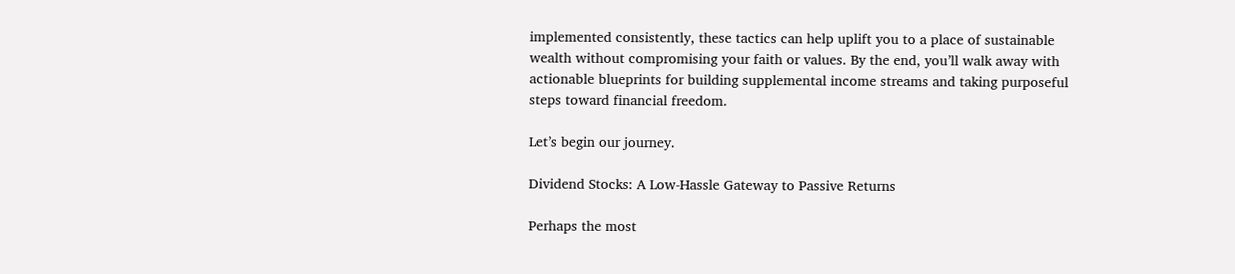implemented consistently, these tactics can help uplift you to a place of sustainable wealth without compromising your faith or values. By the end, you’ll walk away with actionable blueprints for building supplemental income streams and taking purposeful steps toward financial freedom.

Let’s begin our journey.

Dividend Stocks: A Low-Hassle Gateway to Passive Returns

Perhaps the most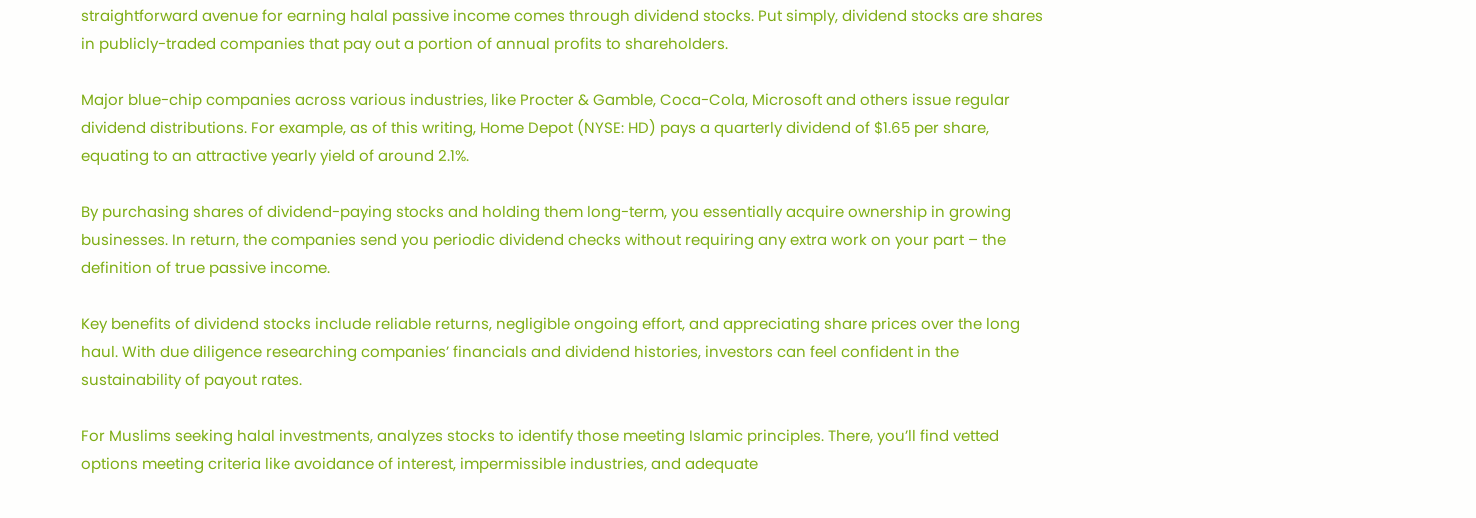straightforward avenue for earning halal passive income comes through dividend stocks. Put simply, dividend stocks are shares in publicly-traded companies that pay out a portion of annual profits to shareholders.

Major blue-chip companies across various industries, like Procter & Gamble, Coca-Cola, Microsoft and others issue regular dividend distributions. For example, as of this writing, Home Depot (NYSE: HD) pays a quarterly dividend of $1.65 per share, equating to an attractive yearly yield of around 2.1%.

By purchasing shares of dividend-paying stocks and holding them long-term, you essentially acquire ownership in growing businesses. In return, the companies send you periodic dividend checks without requiring any extra work on your part – the definition of true passive income.

Key benefits of dividend stocks include reliable returns, negligible ongoing effort, and appreciating share prices over the long haul. With due diligence researching companies’ financials and dividend histories, investors can feel confident in the sustainability of payout rates.

For Muslims seeking halal investments, analyzes stocks to identify those meeting Islamic principles. There, you’ll find vetted options meeting criteria like avoidance of interest, impermissible industries, and adequate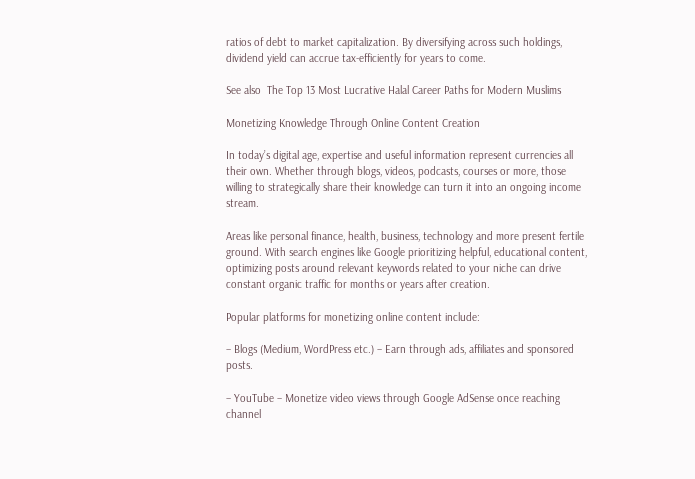ratios of debt to market capitalization. By diversifying across such holdings, dividend yield can accrue tax-efficiently for years to come.

See also  The Top 13 Most Lucrative Halal Career Paths for Modern Muslims

Monetizing Knowledge Through Online Content Creation

In today’s digital age, expertise and useful information represent currencies all their own. Whether through blogs, videos, podcasts, courses or more, those willing to strategically share their knowledge can turn it into an ongoing income stream.

Areas like personal finance, health, business, technology and more present fertile ground. With search engines like Google prioritizing helpful, educational content, optimizing posts around relevant keywords related to your niche can drive constant organic traffic for months or years after creation.

Popular platforms for monetizing online content include:

– Blogs (Medium, WordPress etc.) – Earn through ads, affiliates and sponsored posts.

– YouTube – Monetize video views through Google AdSense once reaching channel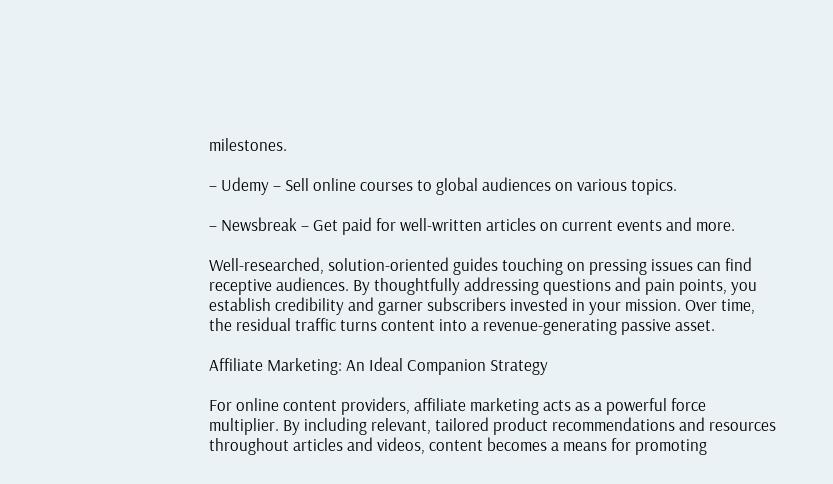milestones.

– Udemy – Sell online courses to global audiences on various topics.

– Newsbreak – Get paid for well-written articles on current events and more.

Well-researched, solution-oriented guides touching on pressing issues can find receptive audiences. By thoughtfully addressing questions and pain points, you establish credibility and garner subscribers invested in your mission. Over time, the residual traffic turns content into a revenue-generating passive asset.

Affiliate Marketing: An Ideal Companion Strategy

For online content providers, affiliate marketing acts as a powerful force multiplier. By including relevant, tailored product recommendations and resources throughout articles and videos, content becomes a means for promoting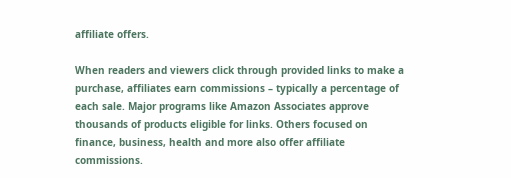affiliate offers.

When readers and viewers click through provided links to make a purchase, affiliates earn commissions – typically a percentage of each sale. Major programs like Amazon Associates approve thousands of products eligible for links. Others focused on finance, business, health and more also offer affiliate commissions.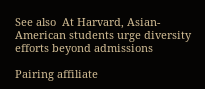See also  At Harvard, Asian-American students urge diversity efforts beyond admissions

Pairing affiliate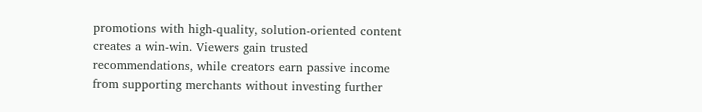promotions with high-quality, solution-oriented content creates a win-win. Viewers gain trusted recommendations, while creators earn passive income from supporting merchants without investing further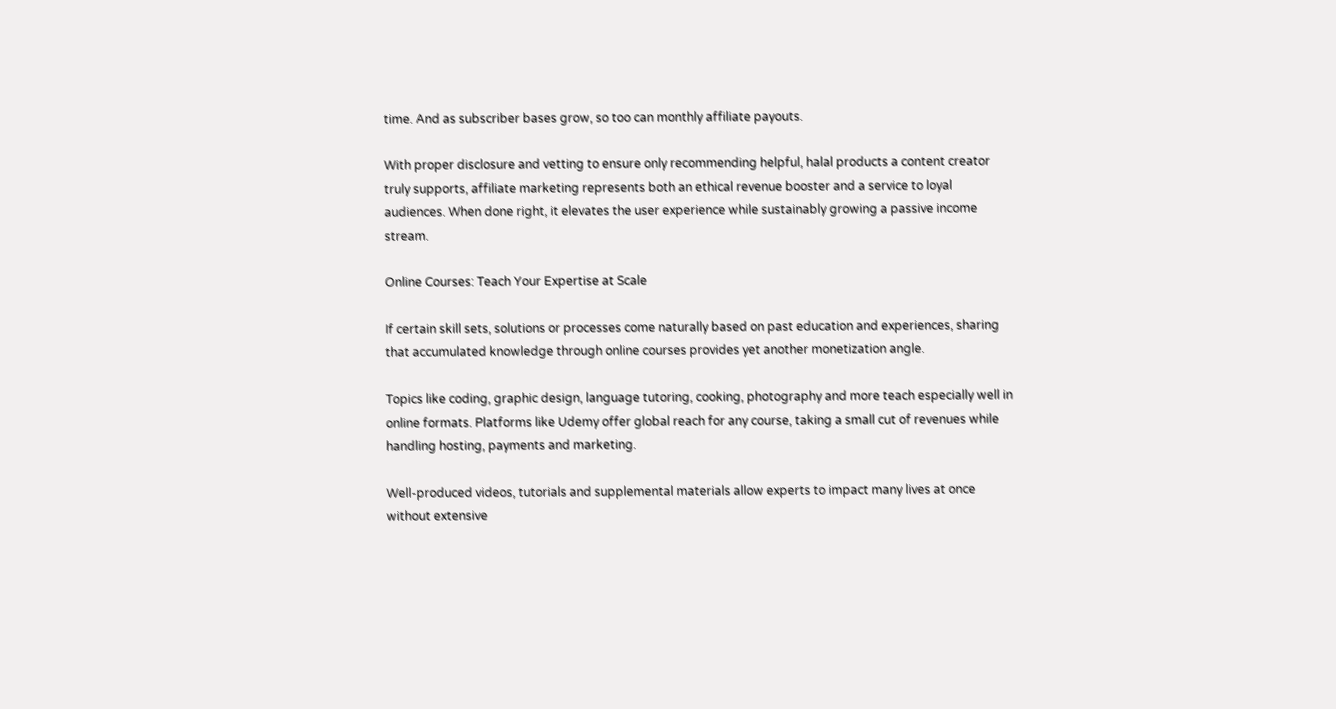time. And as subscriber bases grow, so too can monthly affiliate payouts.

With proper disclosure and vetting to ensure only recommending helpful, halal products a content creator truly supports, affiliate marketing represents both an ethical revenue booster and a service to loyal audiences. When done right, it elevates the user experience while sustainably growing a passive income stream.

Online Courses: Teach Your Expertise at Scale

If certain skill sets, solutions or processes come naturally based on past education and experiences, sharing that accumulated knowledge through online courses provides yet another monetization angle.

Topics like coding, graphic design, language tutoring, cooking, photography and more teach especially well in online formats. Platforms like Udemy offer global reach for any course, taking a small cut of revenues while handling hosting, payments and marketing.

Well-produced videos, tutorials and supplemental materials allow experts to impact many lives at once without extensive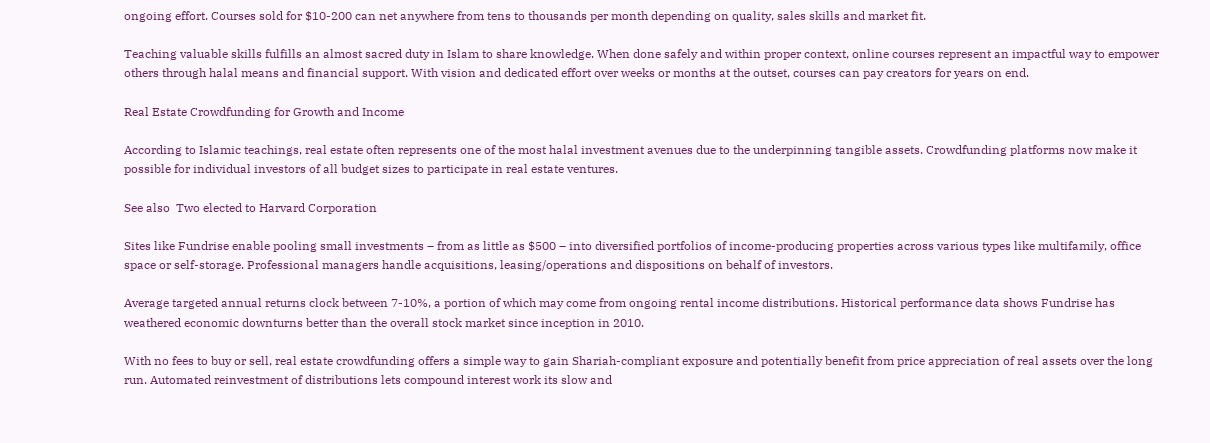ongoing effort. Courses sold for $10-200 can net anywhere from tens to thousands per month depending on quality, sales skills and market fit.

Teaching valuable skills fulfills an almost sacred duty in Islam to share knowledge. When done safely and within proper context, online courses represent an impactful way to empower others through halal means and financial support. With vision and dedicated effort over weeks or months at the outset, courses can pay creators for years on end.

Real Estate Crowdfunding for Growth and Income

According to Islamic teachings, real estate often represents one of the most halal investment avenues due to the underpinning tangible assets. Crowdfunding platforms now make it possible for individual investors of all budget sizes to participate in real estate ventures.

See also  Two elected to Harvard Corporation

Sites like Fundrise enable pooling small investments – from as little as $500 – into diversified portfolios of income-producing properties across various types like multifamily, office space or self-storage. Professional managers handle acquisitions, leasing/operations and dispositions on behalf of investors.

Average targeted annual returns clock between 7-10%, a portion of which may come from ongoing rental income distributions. Historical performance data shows Fundrise has weathered economic downturns better than the overall stock market since inception in 2010.

With no fees to buy or sell, real estate crowdfunding offers a simple way to gain Shariah-compliant exposure and potentially benefit from price appreciation of real assets over the long run. Automated reinvestment of distributions lets compound interest work its slow and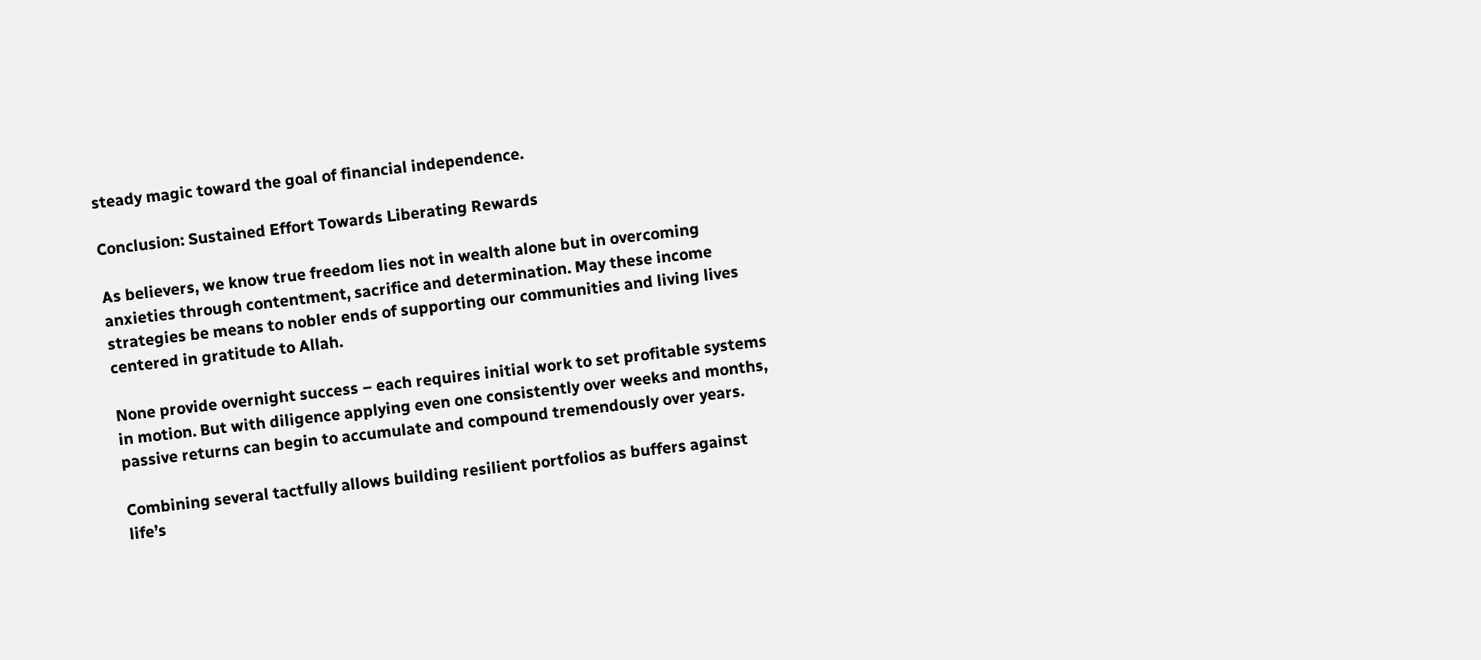steady magic toward the goal of financial independence.

Conclusion: Sustained Effort Towards Liberating Rewards

As believers, we know true freedom lies not in wealth alone but in overcoming anxieties through contentment, sacrifice and determination. May these income strategies be means to nobler ends of supporting our communities and living lives centered in gratitude to Allah.

None provide overnight success – each requires initial work to set profitable systems in motion. But with diligence applying even one consistently over weeks and months, passive returns can begin to accumulate and compound tremendously over years.

Combining several tactfully allows building resilient portfolios as buffers against life’s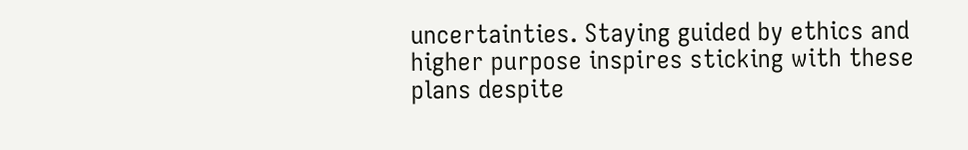uncertainties. Staying guided by ethics and higher purpose inspires sticking with these plans despite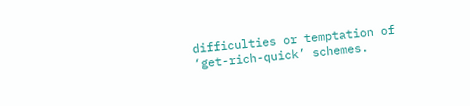difficulties or temptation of ‘get-rich-quick’ schemes.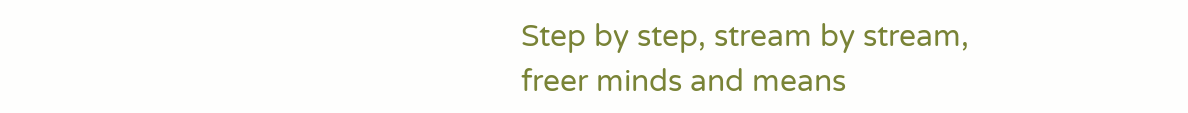Step by step, stream by stream, freer minds and means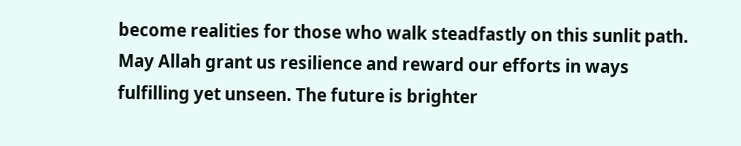become realities for those who walk steadfastly on this sunlit path. May Allah grant us resilience and reward our efforts in ways fulfilling yet unseen. The future is brighter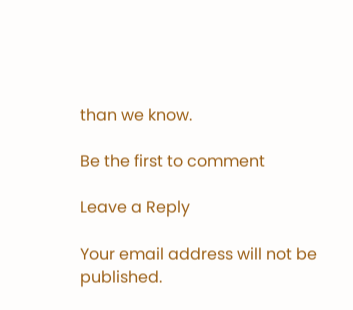than we know.

Be the first to comment

Leave a Reply

Your email address will not be published.